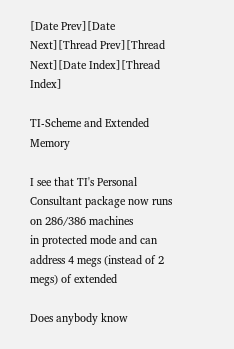[Date Prev][Date Next][Thread Prev][Thread Next][Date Index][Thread Index]

TI-Scheme and Extended Memory

I see that TI's Personal Consultant package now runs on 286/386 machines
in protected mode and can address 4 megs (instead of 2 megs) of extended

Does anybody know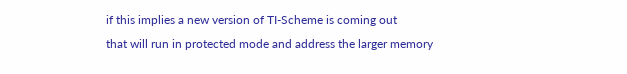if this implies a new version of TI-Scheme is coming out
that will run in protected mode and address the larger memory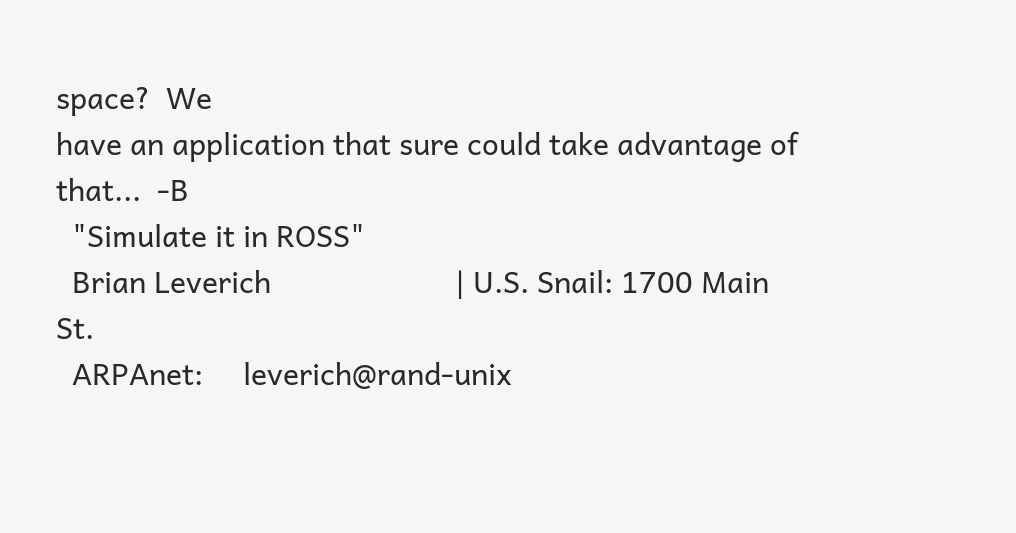space?  We
have an application that sure could take advantage of that...  -B
  "Simulate it in ROSS"
  Brian Leverich                       | U.S. Snail: 1700 Main St.
  ARPAnet:     leverich@rand-unix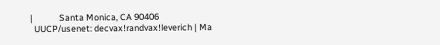|             Santa Monica, CA 90406
  UUCP/usenet: decvax!randvax!leverich | Ma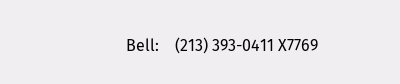Bell:    (213) 393-0411 X7769